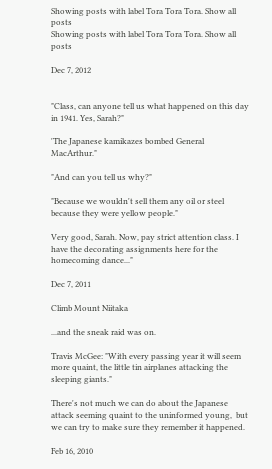Showing posts with label Tora Tora Tora. Show all posts
Showing posts with label Tora Tora Tora. Show all posts

Dec 7, 2012


"Class, can anyone tell us what happened on this day in 1941. Yes, Sarah?"

'The Japanese kamikazes bombed General MacArthur."

"And can you tell us why?"

"Because we wouldn't sell them any oil or steel because they were yellow people."

Very good, Sarah. Now, pay strict attention class. I have the decorating assignments here for the homecoming dance..."

Dec 7, 2011

Climb Mount Niitaka

...and the sneak raid was on.

Travis McGee: "With every passing year it will seem more quaint, the little tin airplanes attacking the sleeping giants."

There's not much we can do about the Japanese attack seeming quaint to the uninformed young,  but we can try to make sure they remember it happened.

Feb 16, 2010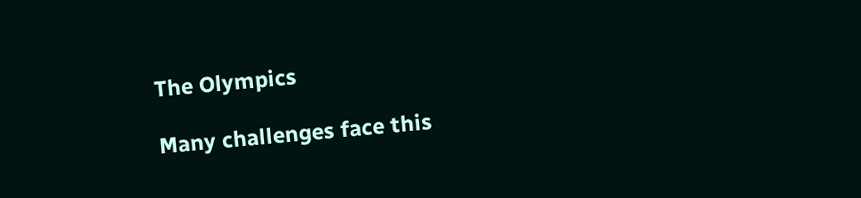The Olympics

Many challenges face this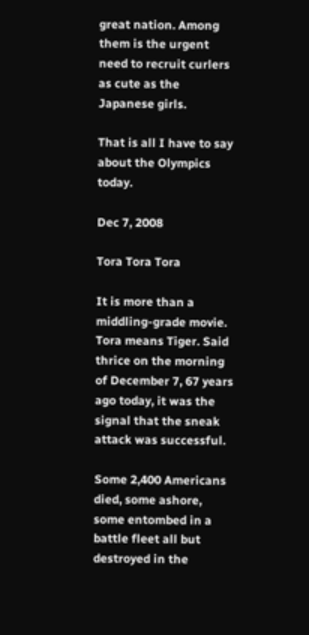great nation. Among them is the urgent need to recruit curlers as cute as the Japanese girls.

That is all I have to say about the Olympics today.

Dec 7, 2008

Tora Tora Tora

It is more than a middling-grade movie. Tora means Tiger. Said thrice on the morning of December 7, 67 years ago today, it was the signal that the sneak attack was successful.

Some 2,400 Americans died, some ashore, some entombed in a battle fleet all but destroyed in the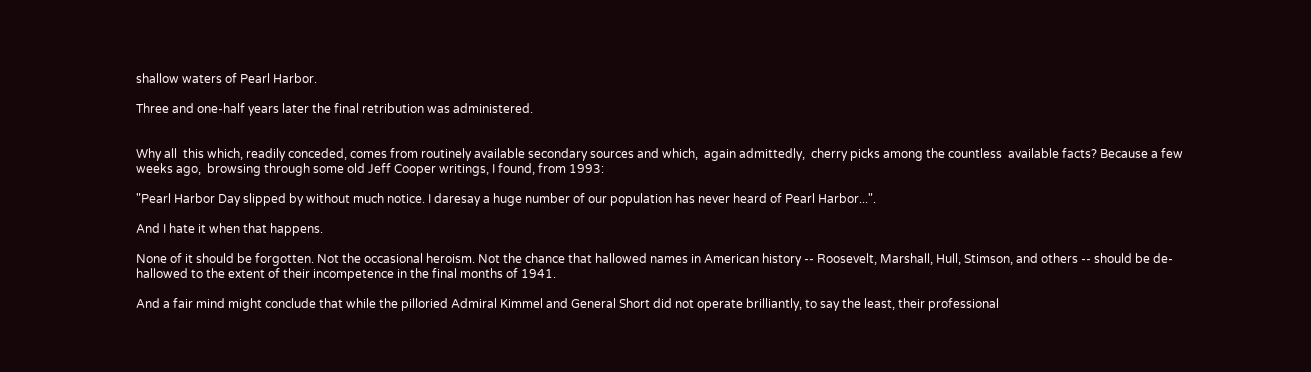shallow waters of Pearl Harbor.

Three and one-half years later the final retribution was administered.


Why all  this which, readily conceded, comes from routinely available secondary sources and which,  again admittedly,  cherry picks among the countless  available facts? Because a few weeks ago,  browsing through some old Jeff Cooper writings, I found, from 1993:

"Pearl Harbor Day slipped by without much notice. I daresay a huge number of our population has never heard of Pearl Harbor...".

And I hate it when that happens.

None of it should be forgotten. Not the occasional heroism. Not the chance that hallowed names in American history -- Roosevelt, Marshall, Hull, Stimson, and others -- should be de-hallowed to the extent of their incompetence in the final months of 1941.

And a fair mind might conclude that while the pilloried Admiral Kimmel and General Short did not operate brilliantly, to say the least, their professional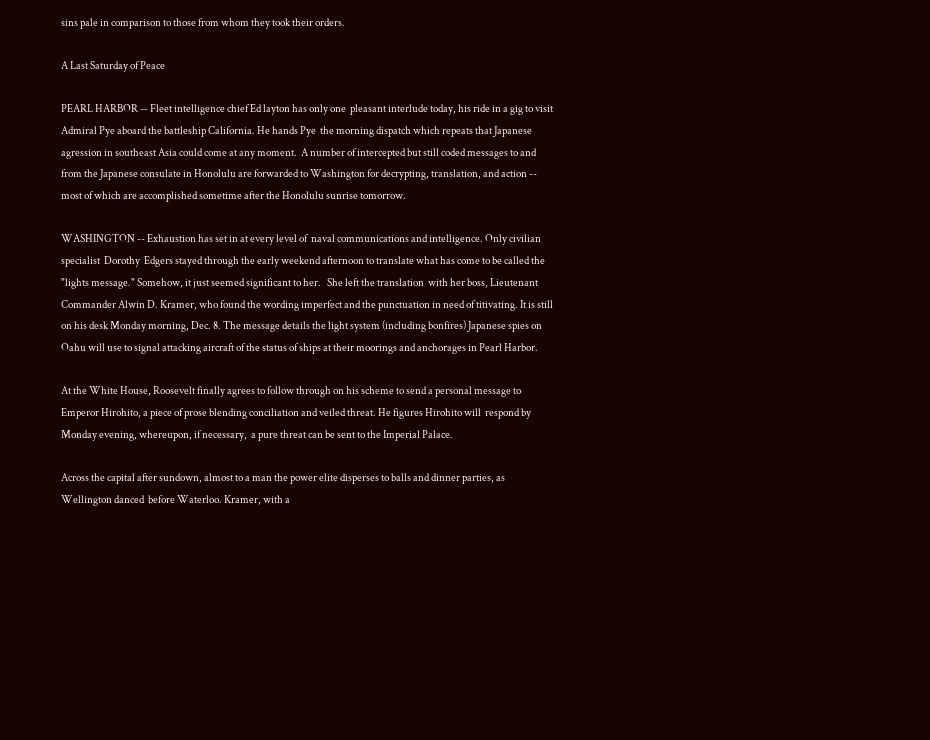sins pale in comparison to those from whom they took their orders.

A Last Saturday of Peace

PEARL HARBOR -- Fleet intelligence chief Ed layton has only one  pleasant interlude today, his ride in a gig to visit Admiral Pye aboard the battleship California. He hands Pye  the morning dispatch which repeats that Japanese agression in southeast Asia could come at any moment.  A number of intercepted but still coded messages to and from the Japanese consulate in Honolulu are forwarded to Washington for decrypting, translation, and action -- most of which are accomplished sometime after the Honolulu sunrise tomorrow.

WASHINGTON -- Exhaustion has set in at every level of  naval communications and intelligence. Only civilian specialist  Dorothy  Edgers stayed through the early weekend afternoon to translate what has come to be called the "lights message." Somehow, it just seemed significant to her.   She left the translation  with her boss, Lieutenant Commander Alwin D. Kramer, who found the wording imperfect and the punctuation in need of titivating. It is still on his desk Monday morning, Dec. 8. The message details the light system (including bonfires) Japanese spies on Oahu will use to signal attacking aircraft of the status of ships at their moorings and anchorages in Pearl Harbor.

At the White House, Roosevelt finally agrees to follow through on his scheme to send a personal message to Emperor Hirohito, a piece of prose blending conciliation and veiled threat. He figures Hirohito will  respond by Monday evening, whereupon, if necessary,  a pure threat can be sent to the Imperial Palace.

Across the capital after sundown, almost to a man the power elite disperses to balls and dinner parties, as Wellington danced  before Waterloo. Kramer, with a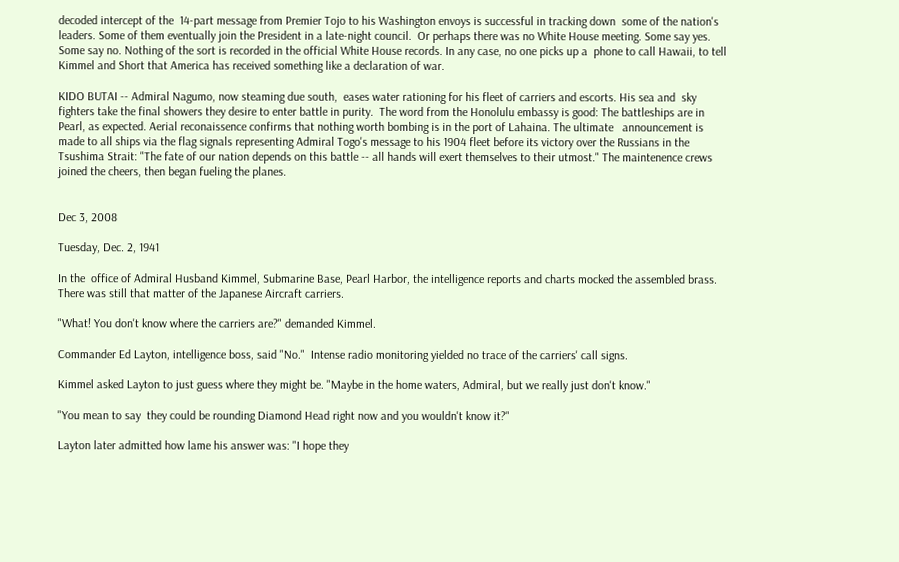decoded intercept of the  14-part message from Premier Tojo to his Washington envoys is successful in tracking down  some of the nation's leaders. Some of them eventually join the President in a late-night council.  Or perhaps there was no White House meeting. Some say yes. Some say no. Nothing of the sort is recorded in the official White House records. In any case, no one picks up a  phone to call Hawaii, to tell Kimmel and Short that America has received something like a declaration of war.

KIDO BUTAI -- Admiral Nagumo, now steaming due south,  eases water rationing for his fleet of carriers and escorts. His sea and  sky fighters take the final showers they desire to enter battle in purity.  The word from the Honolulu embassy is good: The battleships are in Pearl, as expected. Aerial reconaissence confirms that nothing worth bombing is in the port of Lahaina. The ultimate   announcement is made to all ships via the flag signals representing Admiral Togo's message to his 1904 fleet before its victory over the Russians in the Tsushima Strait: "The fate of our nation depends on this battle -- all hands will exert themselves to their utmost." The maintenence crews joined the cheers, then began fueling the planes.


Dec 3, 2008

Tuesday, Dec. 2, 1941

In the  office of Admiral Husband Kimmel, Submarine Base, Pearl Harbor, the intelligence reports and charts mocked the assembled brass. There was still that matter of the Japanese Aircraft carriers.

"What! You don't know where the carriers are?" demanded Kimmel.

Commander Ed Layton, intelligence boss, said "No."  Intense radio monitoring yielded no trace of the carriers' call signs.

Kimmel asked Layton to just guess where they might be. "Maybe in the home waters, Admiral, but we really just don't know."

"You mean to say  they could be rounding Diamond Head right now and you wouldn't know it?"

Layton later admitted how lame his answer was: "I hope they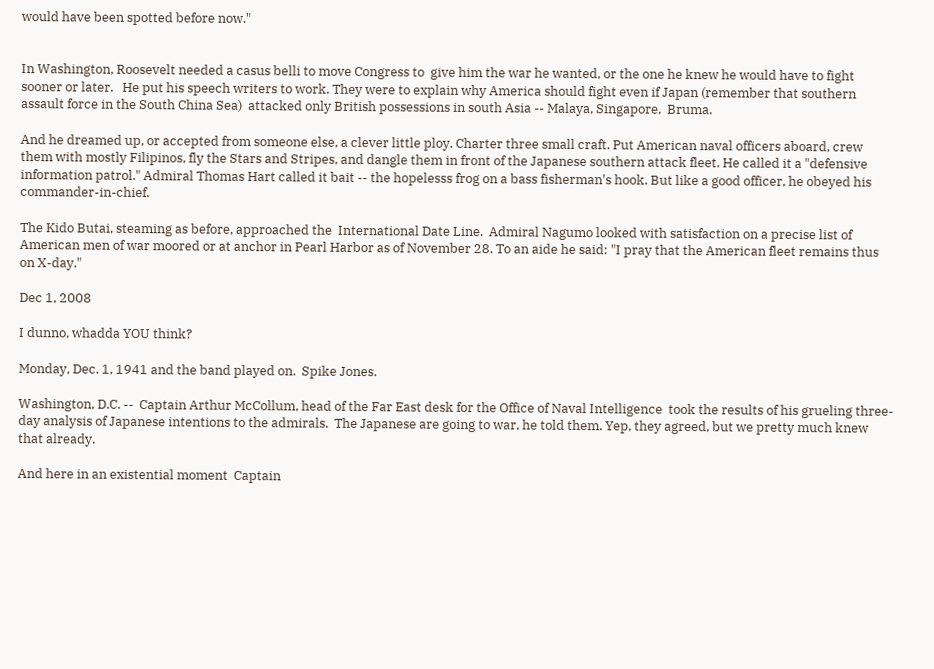would have been spotted before now."


In Washington, Roosevelt needed a casus belli to move Congress to  give him the war he wanted, or the one he knew he would have to fight sooner or later.   He put his speech writers to work. They were to explain why America should fight even if Japan (remember that southern assault force in the South China Sea)  attacked only British possessions in south Asia -- Malaya, Singapore,  Bruma.

And he dreamed up, or accepted from someone else, a clever little ploy. Charter three small craft. Put American naval officers aboard, crew them with mostly Filipinos, fly the Stars and Stripes, and dangle them in front of the Japanese southern attack fleet. He called it a "defensive information patrol." Admiral Thomas Hart called it bait -- the hopelesss frog on a bass fisherman's hook. But like a good officer, he obeyed his commander-in-chief.

The Kido Butai, steaming as before, approached the  International Date Line.  Admiral Nagumo looked with satisfaction on a precise list of American men of war moored or at anchor in Pearl Harbor as of November 28. To an aide he said: "I pray that the American fleet remains thus on X-day."

Dec 1, 2008

I dunno, whadda YOU think?

Monday, Dec. 1, 1941 and the band played on.  Spike Jones.

Washington, D.C. --  Captain Arthur McCollum, head of the Far East desk for the Office of Naval Intelligence  took the results of his grueling three-day analysis of Japanese intentions to the admirals.  The Japanese are going to war, he told them. Yep, they agreed, but we pretty much knew that already.

And here in an existential moment  Captain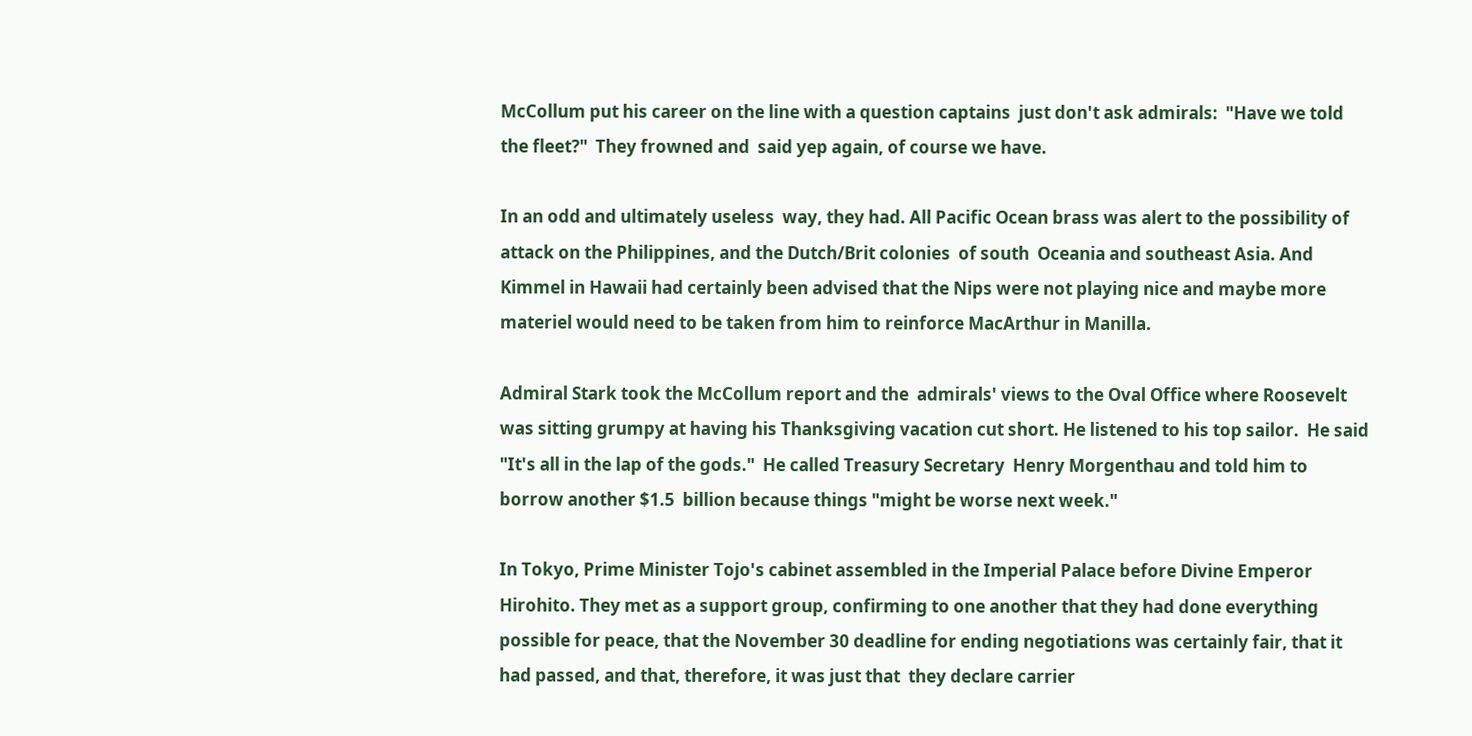McCollum put his career on the line with a question captains  just don't ask admirals:  "Have we told the fleet?"  They frowned and  said yep again, of course we have.

In an odd and ultimately useless  way, they had. All Pacific Ocean brass was alert to the possibility of attack on the Philippines, and the Dutch/Brit colonies  of south  Oceania and southeast Asia. And Kimmel in Hawaii had certainly been advised that the Nips were not playing nice and maybe more materiel would need to be taken from him to reinforce MacArthur in Manilla.

Admiral Stark took the McCollum report and the  admirals' views to the Oval Office where Roosevelt was sitting grumpy at having his Thanksgiving vacation cut short. He listened to his top sailor.  He said "It's all in the lap of the gods."  He called Treasury Secretary  Henry Morgenthau and told him to borrow another $1.5  billion because things "might be worse next week."

In Tokyo, Prime Minister Tojo's cabinet assembled in the Imperial Palace before Divine Emperor Hirohito. They met as a support group, confirming to one another that they had done everything possible for peace, that the November 30 deadline for ending negotiations was certainly fair, that it had passed, and that, therefore, it was just that  they declare carrier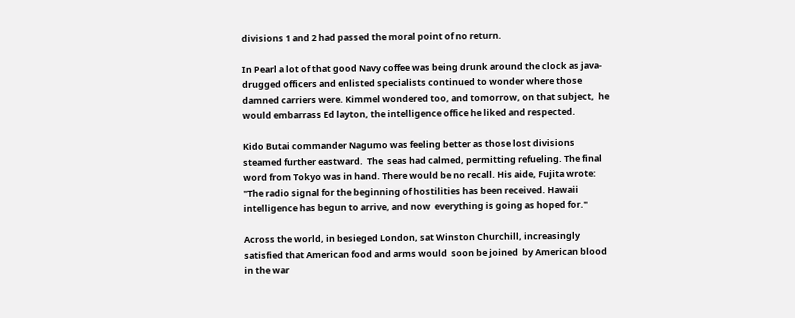divisions 1 and 2 had passed the moral point of no return.

In Pearl a lot of that good Navy coffee was being drunk around the clock as java-drugged officers and enlisted specialists continued to wonder where those damned carriers were. Kimmel wondered too, and tomorrow, on that subject,  he would embarrass Ed layton, the intelligence office he liked and respected.

Kido Butai commander Nagumo was feeling better as those lost divisions steamed further eastward.  The  seas had calmed, permitting refueling. The final word from Tokyo was in hand. There would be no recall. His aide, Fujita wrote: "The radio signal for the beginning of hostilities has been received. Hawaii intelligence has begun to arrive, and now  everything is going as hoped for."

Across the world, in besieged London, sat Winston Churchill, increasingly satisfied that American food and arms would  soon be joined  by American blood in the war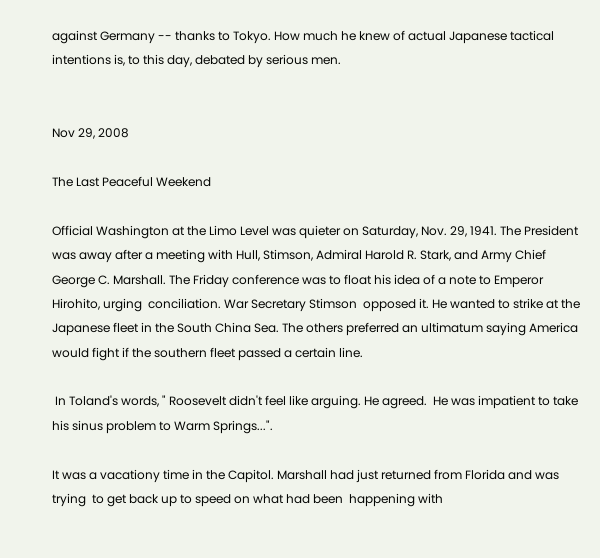against Germany -- thanks to Tokyo. How much he knew of actual Japanese tactical intentions is, to this day, debated by serious men.


Nov 29, 2008

The Last Peaceful Weekend

Official Washington at the Limo Level was quieter on Saturday, Nov. 29, 1941. The President was away after a meeting with Hull, Stimson, Admiral Harold R. Stark, and Army Chief George C. Marshall. The Friday conference was to float his idea of a note to Emperor Hirohito, urging  conciliation. War Secretary Stimson  opposed it. He wanted to strike at the Japanese fleet in the South China Sea. The others preferred an ultimatum saying America would fight if the southern fleet passed a certain line.

 In Toland's words, " Roosevelt didn't feel like arguing. He agreed.  He was impatient to take his sinus problem to Warm Springs...".

It was a vacationy time in the Capitol. Marshall had just returned from Florida and was trying  to get back up to speed on what had been  happening with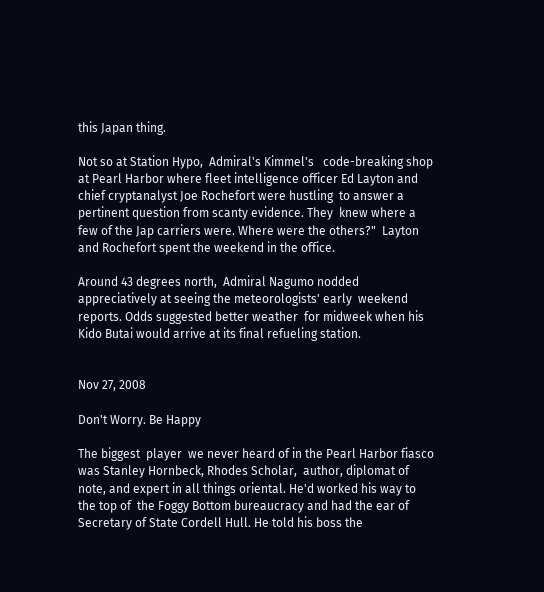this Japan thing.

Not so at Station Hypo,  Admiral's Kimmel's   code-breaking shop at Pearl Harbor where fleet intelligence officer Ed Layton and  chief cryptanalyst Joe Rochefort were hustling  to answer a pertinent question from scanty evidence. They  knew where a few of the Jap carriers were. Where were the others?"  Layton and Rochefort spent the weekend in the office.

Around 43 degrees north,  Admiral Nagumo nodded appreciatively at seeing the meteorologists' early  weekend reports. Odds suggested better weather  for midweek when his Kido Butai would arrive at its final refueling station.


Nov 27, 2008

Don't Worry. Be Happy

The biggest  player  we never heard of in the Pearl Harbor fiasco was Stanley Hornbeck, Rhodes Scholar,  author, diplomat of note, and expert in all things oriental. He'd worked his way to the top of  the Foggy Bottom bureaucracy and had the ear of Secretary of State Cordell Hull. He told his boss the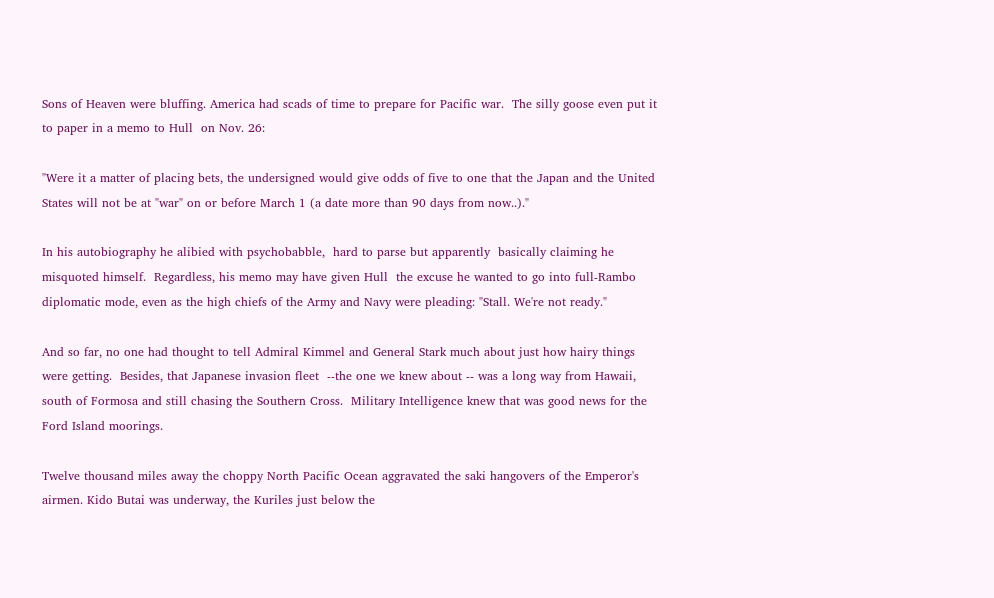Sons of Heaven were bluffing. America had scads of time to prepare for Pacific war.  The silly goose even put it to paper in a memo to Hull  on Nov. 26:

"Were it a matter of placing bets, the undersigned would give odds of five to one that the Japan and the United States will not be at "war" on or before March 1 (a date more than 90 days from now..)."

In his autobiography he alibied with psychobabble,  hard to parse but apparently  basically claiming he misquoted himself.  Regardless, his memo may have given Hull  the excuse he wanted to go into full-Rambo diplomatic mode, even as the high chiefs of the Army and Navy were pleading: "Stall. We're not ready."

And so far, no one had thought to tell Admiral Kimmel and General Stark much about just how hairy things were getting.  Besides, that Japanese invasion fleet  --the one we knew about -- was a long way from Hawaii, south of Formosa and still chasing the Southern Cross.  Military Intelligence knew that was good news for the Ford Island moorings.

Twelve thousand miles away the choppy North Pacific Ocean aggravated the saki hangovers of the Emperor's airmen. Kido Butai was underway, the Kuriles just below the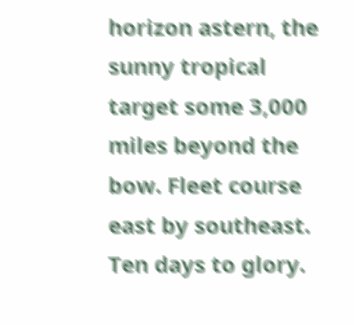horizon astern, the sunny tropical target some 3,000 miles beyond the bow. Fleet course east by southeast.  Ten days to glory.